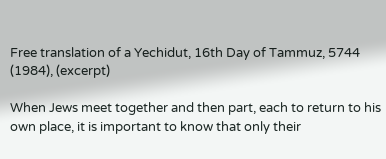Free translation of a Yechidut, 16th Day of Tammuz, 5744 (1984), (excerpt)

When Jews meet together and then part, each to return to his own place, it is important to know that only their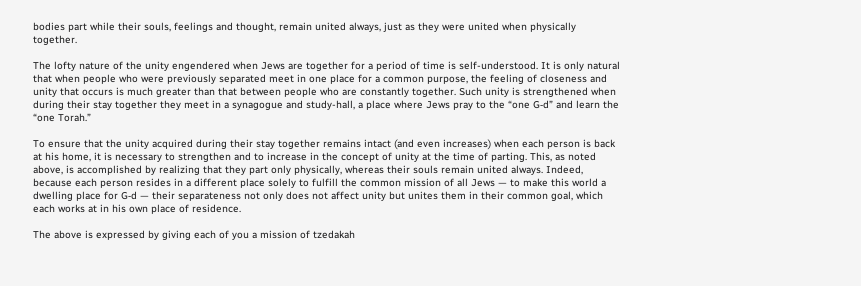bodies part while their souls, feelings and thought, remain united always, just as they were united when physically together.

The lofty nature of the unity engendered when Jews are together for a period of time is self-understood. It is only natural that when people who were previously separated meet in one place for a common purpose, the feeling of closeness and unity that occurs is much greater than that between people who are constantly together. Such unity is strengthened when during their stay together they meet in a synagogue and study-hall, a place where Jews pray to the “one G‑d” and learn the “one Torah.”

To ensure that the unity acquired during their stay together remains intact (and even increases) when each person is back at his home, it is necessary to strengthen and to increase in the concept of unity at the time of parting. This, as noted above, is accomplished by realizing that they part only physically, whereas their souls remain united always. Indeed, because each person resides in a different place solely to fulfill the common mission of all Jews — to make this world a dwelling place for G‑d — their separateness not only does not affect unity but unites them in their common goal, which each works at in his own place of residence.

The above is expressed by giving each of you a mission of tzedakah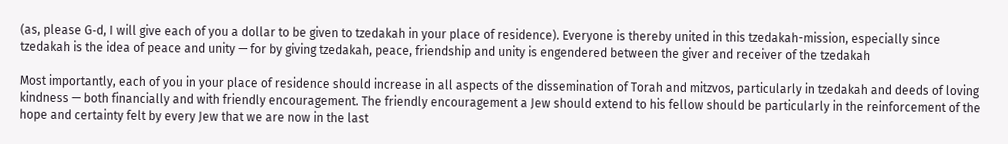(as, please G‑d, I will give each of you a dollar to be given to tzedakah in your place of residence). Everyone is thereby united in this tzedakah-mission, especially since tzedakah is the idea of peace and unity — for by giving tzedakah, peace, friendship and unity is engendered between the giver and receiver of the tzedakah

Most importantly, each of you in your place of residence should increase in all aspects of the dissemination of Torah and mitzvos, particularly in tzedakah and deeds of loving kindness — both financially and with friendly encouragement. The friendly encouragement a Jew should extend to his fellow should be particularly in the reinforcement of the hope and certainty felt by every Jew that we are now in the last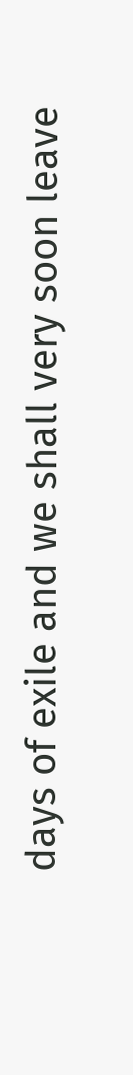days of exile and we shall very soon leave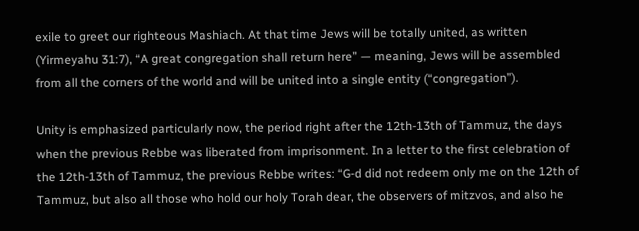exile to greet our righteous Mashiach. At that time Jews will be totally united, as written (Yirmeyahu 31:7), “A great congregation shall return here” — meaning, Jews will be assembled from all the corners of the world and will be united into a single entity (“congregation”).

Unity is emphasized particularly now, the period right after the 12th-13th of Tammuz, the days when the previous Rebbe was liberated from imprisonment. In a letter to the first celebration of the 12th-13th of Tammuz, the previous Rebbe writes: “G‑d did not redeem only me on the 12th of Tammuz, but also all those who hold our holy Torah dear, the observers of mitzvos, and also he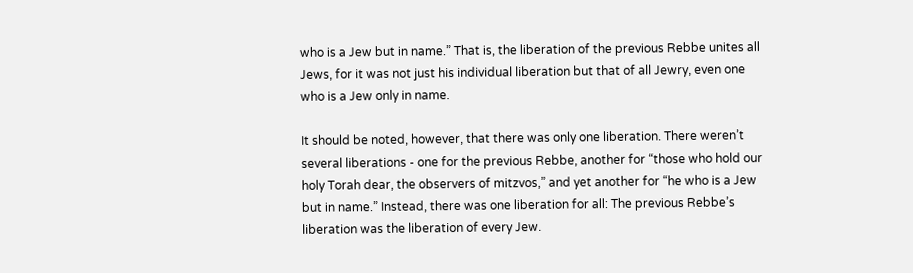who is a Jew but in name.” That is, the liberation of the previous Rebbe unites all Jews, for it was not just his individual liberation but that of all Jewry, even one who is a Jew only in name.

It should be noted, however, that there was only one liberation. There weren’t several liberations - one for the previous Rebbe, another for “those who hold our holy Torah dear, the observers of mitzvos,” and yet another for “he who is a Jew but in name.” Instead, there was one liberation for all: The previous Rebbe’s liberation was the liberation of every Jew.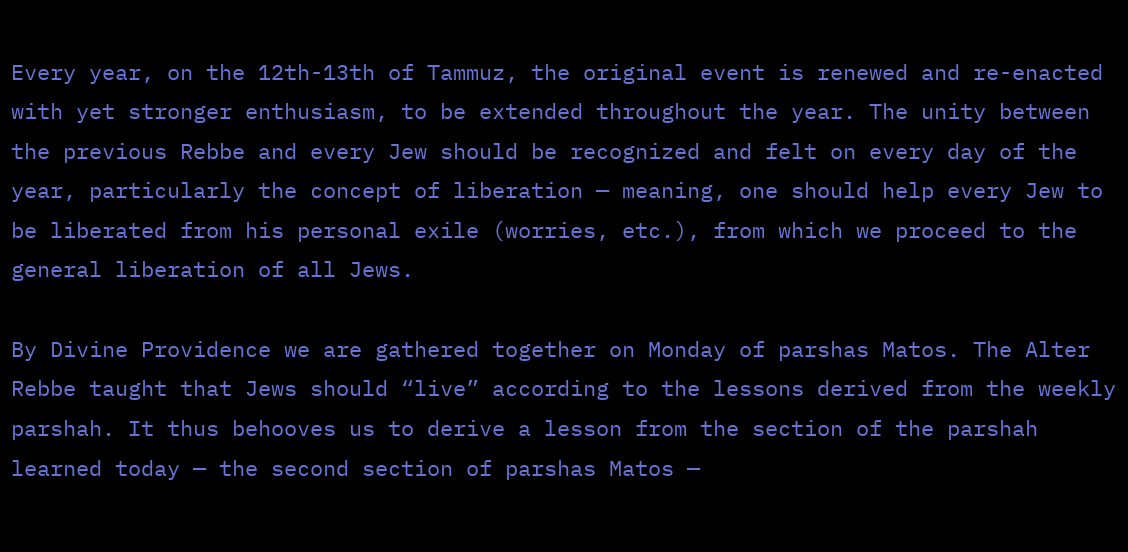Every year, on the 12th-13th of Tammuz, the original event is renewed and re-enacted with yet stronger enthusiasm, to be extended throughout the year. The unity between the previous Rebbe and every Jew should be recognized and felt on every day of the year, particularly the concept of liberation — meaning, one should help every Jew to be liberated from his personal exile (worries, etc.), from which we proceed to the general liberation of all Jews.

By Divine Providence we are gathered together on Monday of parshas Matos. The Alter Rebbe taught that Jews should “live” according to the lessons derived from the weekly parshah. It thus behooves us to derive a lesson from the section of the parshah learned today — the second section of parshas Matos —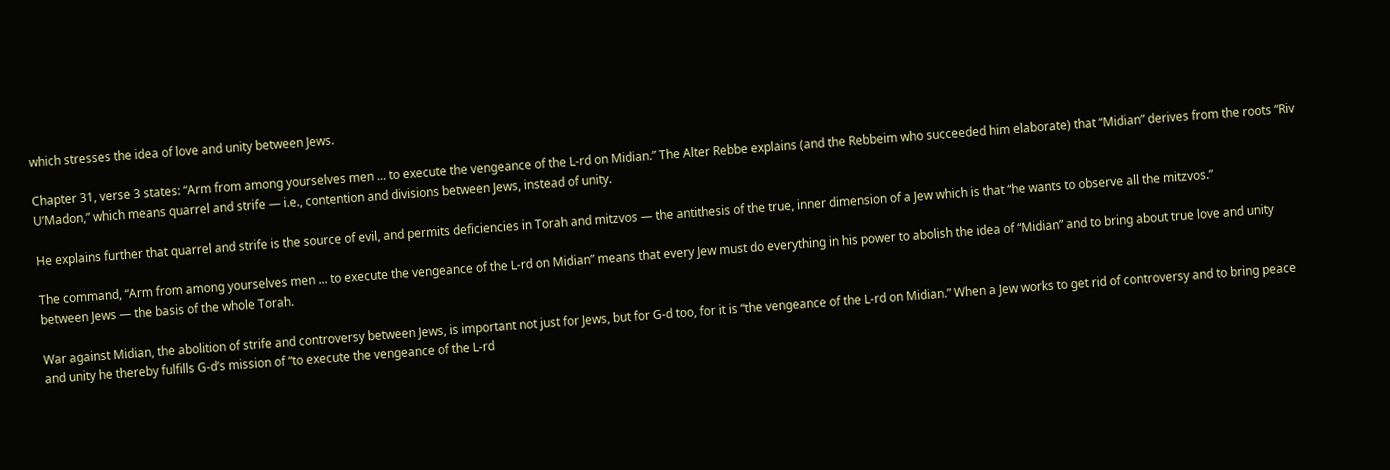which stresses the idea of love and unity between Jews.

Chapter 31, verse 3 states: “Arm from among yourselves men ... to execute the vengeance of the L‑rd on Midian.” The Alter Rebbe explains (and the Rebbeim who succeeded him elaborate) that “Midian” derives from the roots “Riv U’Madon,” which means quarrel and strife — i.e., contention and divisions between Jews, instead of unity.

He explains further that quarrel and strife is the source of evil, and permits deficiencies in Torah and mitzvos — the antithesis of the true, inner dimension of a Jew which is that “he wants to observe all the mitzvos.”

The command, “Arm from among yourselves men ... to execute the vengeance of the L‑rd on Midian” means that every Jew must do everything in his power to abolish the idea of “Midian” and to bring about true love and unity between Jews — the basis of the whole Torah.

War against Midian, the abolition of strife and controversy between Jews, is important not just for Jews, but for G‑d too, for it is “the vengeance of the L‑rd on Midian.” When a Jew works to get rid of controversy and to bring peace and unity he thereby fulfills G‑d’s mission of “to execute the vengeance of the L‑rd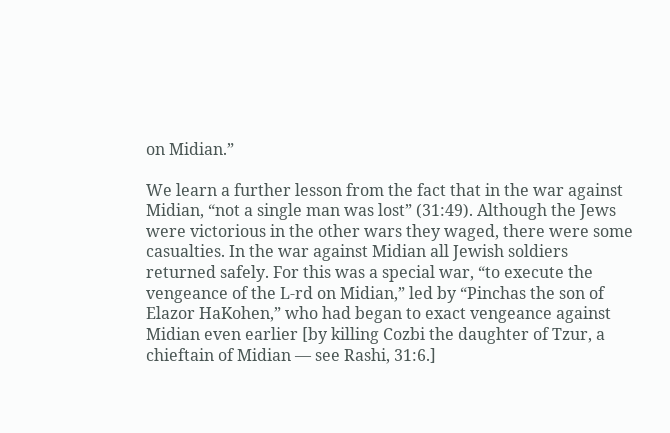on Midian.”

We learn a further lesson from the fact that in the war against Midian, “not a single man was lost” (31:49). Although the Jews were victorious in the other wars they waged, there were some casualties. In the war against Midian all Jewish soldiers returned safely. For this was a special war, “to execute the vengeance of the L‑rd on Midian,” led by “Pinchas the son of Elazor HaKohen,” who had began to exact vengeance against Midian even earlier [by killing Cozbi the daughter of Tzur, a chieftain of Midian — see Rashi, 31:6.]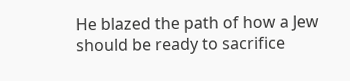He blazed the path of how a Jew should be ready to sacrifice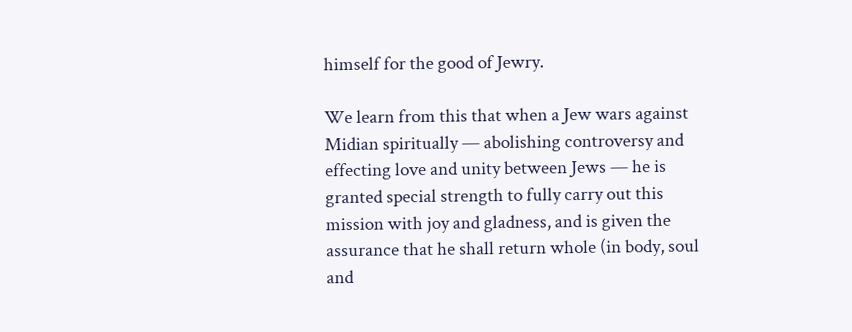himself for the good of Jewry.

We learn from this that when a Jew wars against Midian spiritually — abolishing controversy and effecting love and unity between Jews — he is granted special strength to fully carry out this mission with joy and gladness, and is given the assurance that he shall return whole (in body, soul and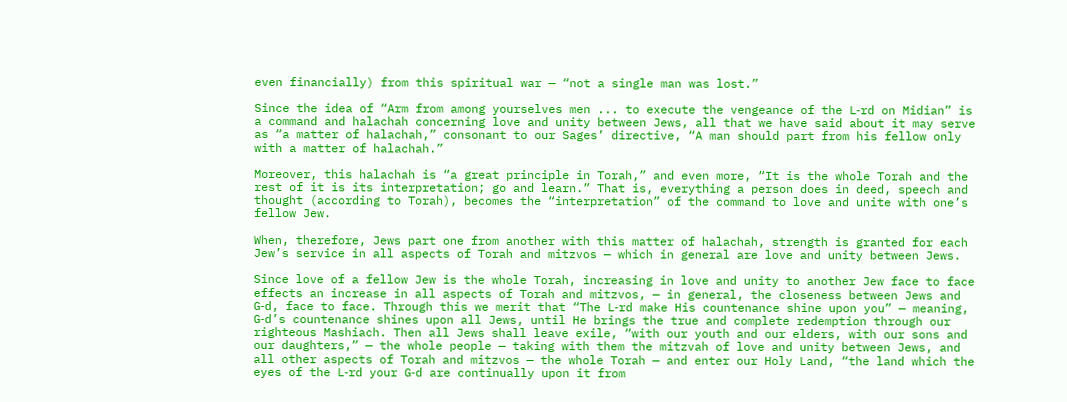even financially) from this spiritual war — “not a single man was lost.”

Since the idea of “Arm from among yourselves men ... to execute the vengeance of the L‑rd on Midian” is a command and halachah concerning love and unity between Jews, all that we have said about it may serve as “a matter of halachah,” consonant to our Sages’ directive, “A man should part from his fellow only with a matter of halachah.”

Moreover, this halachah is “a great principle in Torah,” and even more, “It is the whole Torah and the rest of it is its interpretation; go and learn.” That is, everything a person does in deed, speech and thought (according to Torah), becomes the “interpretation” of the command to love and unite with one’s fellow Jew.

When, therefore, Jews part one from another with this matter of halachah, strength is granted for each Jew’s service in all aspects of Torah and mitzvos — which in general are love and unity between Jews.

Since love of a fellow Jew is the whole Torah, increasing in love and unity to another Jew face to face effects an increase in all aspects of Torah and mitzvos, — in general, the closeness between Jews and G‑d, face to face. Through this we merit that “The L‑rd make His countenance shine upon you” — meaning, G‑d’s countenance shines upon all Jews, until He brings the true and complete redemption through our righteous Mashiach. Then all Jews shall leave exile, “with our youth and our elders, with our sons and our daughters,” — the whole people — taking with them the mitzvah of love and unity between Jews, and all other aspects of Torah and mitzvos — the whole Torah — and enter our Holy Land, “the land which the eyes of the L‑rd your G‑d are continually upon it from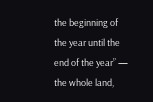the beginning of the year until the end of the year” — the whole land,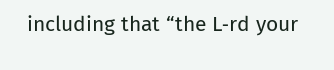including that “the L‑rd your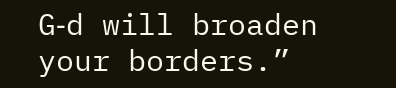G‑d will broaden your borders.”